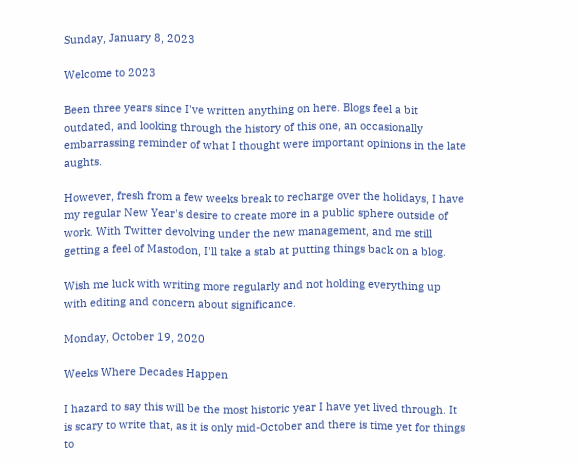Sunday, January 8, 2023

Welcome to 2023

Been three years since I've written anything on here. Blogs feel a bit outdated, and looking through the history of this one, an occasionally embarrassing reminder of what I thought were important opinions in the late aughts.

However, fresh from a few weeks break to recharge over the holidays, I have my regular New Year's desire to create more in a public sphere outside of work. With Twitter devolving under the new management, and me still getting a feel of Mastodon, I'll take a stab at putting things back on a blog.

Wish me luck with writing more regularly and not holding everything up with editing and concern about significance.

Monday, October 19, 2020

Weeks Where Decades Happen

I hazard to say this will be the most historic year I have yet lived through. It is scary to write that, as it is only mid-October and there is time yet for things to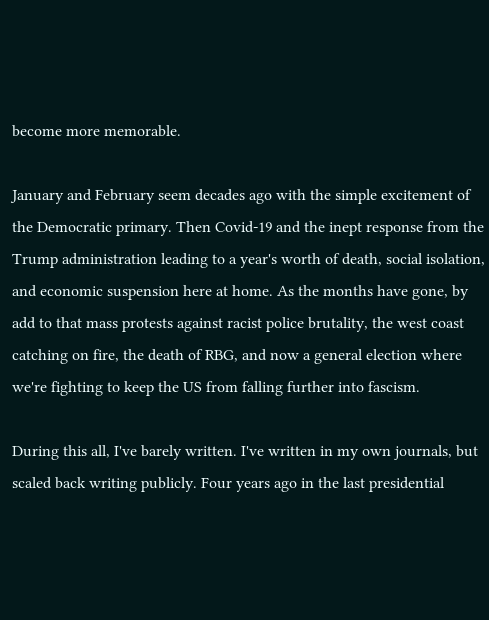become more memorable.

January and February seem decades ago with the simple excitement of the Democratic primary. Then Covid-19 and the inept response from the Trump administration leading to a year's worth of death, social isolation, and economic suspension here at home. As the months have gone, by add to that mass protests against racist police brutality, the west coast catching on fire, the death of RBG, and now a general election where we're fighting to keep the US from falling further into fascism.

During this all, I've barely written. I've written in my own journals, but scaled back writing publicly. Four years ago in the last presidential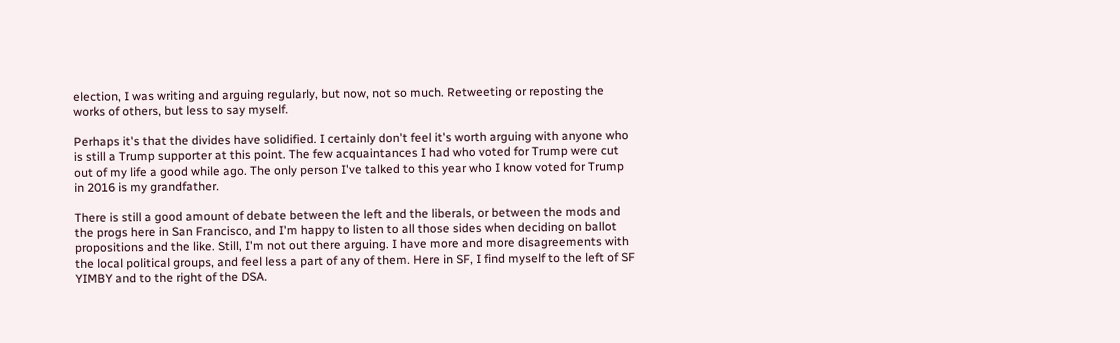election, I was writing and arguing regularly, but now, not so much. Retweeting or reposting the works of others, but less to say myself.

Perhaps it's that the divides have solidified. I certainly don't feel it's worth arguing with anyone who is still a Trump supporter at this point. The few acquaintances I had who voted for Trump were cut out of my life a good while ago. The only person I've talked to this year who I know voted for Trump in 2016 is my grandfather.

There is still a good amount of debate between the left and the liberals, or between the mods and the progs here in San Francisco, and I'm happy to listen to all those sides when deciding on ballot propositions and the like. Still, I'm not out there arguing. I have more and more disagreements with the local political groups, and feel less a part of any of them. Here in SF, I find myself to the left of SF YIMBY and to the right of the DSA.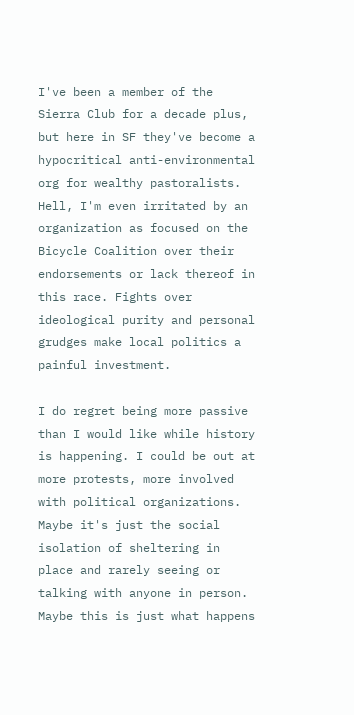I've been a member of the Sierra Club for a decade plus, but here in SF they've become a hypocritical anti-environmental org for wealthy pastoralists. Hell, I'm even irritated by an organization as focused on the Bicycle Coalition over their endorsements or lack thereof in this race. Fights over ideological purity and personal grudges make local politics a painful investment.

I do regret being more passive than I would like while history is happening. I could be out at more protests, more involved with political organizations. Maybe it's just the social isolation of sheltering in place and rarely seeing or talking with anyone in person. Maybe this is just what happens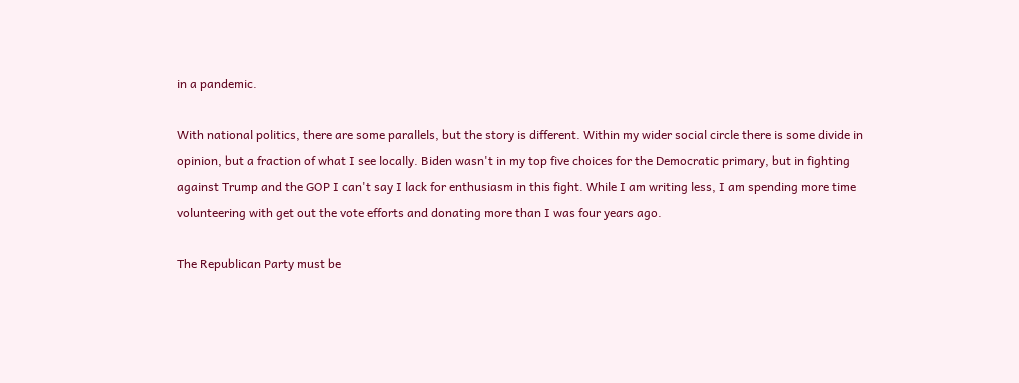in a pandemic.

With national politics, there are some parallels, but the story is different. Within my wider social circle there is some divide in opinion, but a fraction of what I see locally. Biden wasn't in my top five choices for the Democratic primary, but in fighting against Trump and the GOP I can't say I lack for enthusiasm in this fight. While I am writing less, I am spending more time volunteering with get out the vote efforts and donating more than I was four years ago.

The Republican Party must be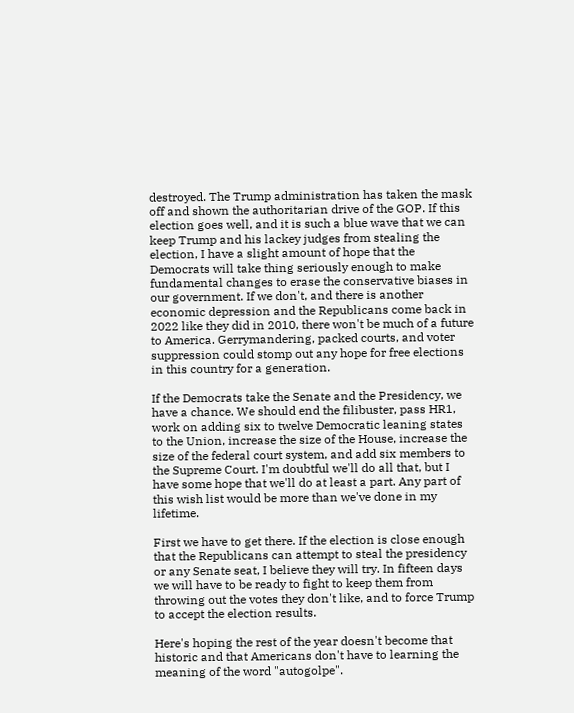destroyed. The Trump administration has taken the mask off and shown the authoritarian drive of the GOP. If this election goes well, and it is such a blue wave that we can keep Trump and his lackey judges from stealing the election, I have a slight amount of hope that the Democrats will take thing seriously enough to make fundamental changes to erase the conservative biases in our government. If we don't, and there is another economic depression and the Republicans come back in 2022 like they did in 2010, there won't be much of a future to America. Gerrymandering, packed courts, and voter suppression could stomp out any hope for free elections in this country for a generation.

If the Democrats take the Senate and the Presidency, we have a chance. We should end the filibuster, pass HR1, work on adding six to twelve Democratic leaning states to the Union, increase the size of the House, increase the size of the federal court system, and add six members to the Supreme Court. I'm doubtful we'll do all that, but I have some hope that we'll do at least a part. Any part of this wish list would be more than we've done in my lifetime.

First we have to get there. If the election is close enough that the Republicans can attempt to steal the presidency or any Senate seat, I believe they will try. In fifteen days we will have to be ready to fight to keep them from throwing out the votes they don't like, and to force Trump to accept the election results.

Here's hoping the rest of the year doesn't become that historic and that Americans don't have to learning the meaning of the word "autogolpe".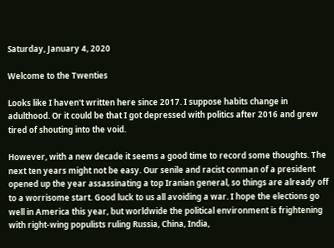Saturday, January 4, 2020

Welcome to the Twenties

Looks like I haven't written here since 2017. I suppose habits change in adulthood. Or it could be that I got depressed with politics after 2016 and grew tired of shouting into the void.

However, with a new decade it seems a good time to record some thoughts. The next ten years might not be easy. Our senile and racist conman of a president opened up the year assassinating a top Iranian general, so things are already off to a worrisome start. Good luck to us all avoiding a war. I hope the elections go well in America this year, but worldwide the political environment is frightening with right-wing populists ruling Russia, China, India,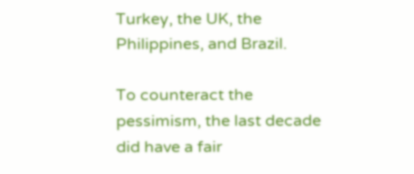Turkey, the UK, the Philippines, and Brazil.

To counteract the pessimism, the last decade did have a fair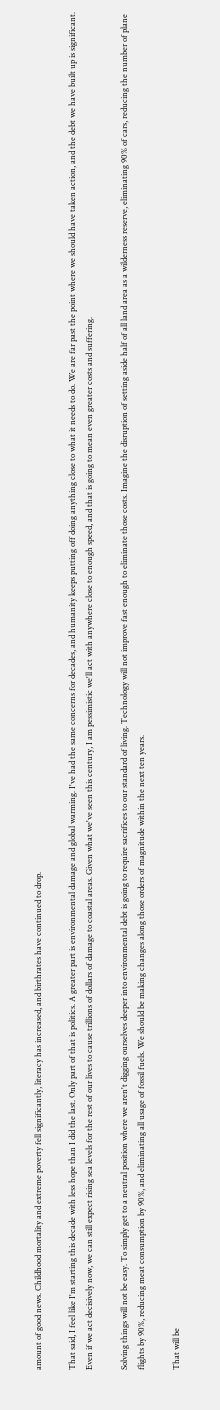amount of good news. Childhood mortality and extreme poverty fell significantly, literacy has increased, and birthrates have continued to drop.

That said, I feel like I'm starting this decade with less hope than I did the last. Only part of that is politics. A greater part is environmental damage and global warming. I've had the same concerns for decades, and humanity keeps putting off doing anything close to what it needs to do. We are far past the point where we should have taken action, and the debt we have built up is significant. Even if we act decisively now, we can still expect rising sea levels for the rest of our lives to cause trillions of dollars of damage to coastal areas. Given what we've seen this century, I am pessimistic we'll act with anywhere close to enough speed, and that is going to mean even greater costs and suffering.

Solving things will not be easy. To simply get to a neutral position where we aren't digging ourselves deeper into environmental debt is going to require sacrifices to our standard of living. Technology will not improve fast enough to eliminate those costs. Imagine the disruption of setting aside half of all land area as a wilderness reserve, eliminating 90% of cars, reducing the number of plane flights by 90%, reducing meat consumption by 90%, and eliminating all usage of fossil fuels. We should be making changes along those orders of magnitude within the next ten years.

That will be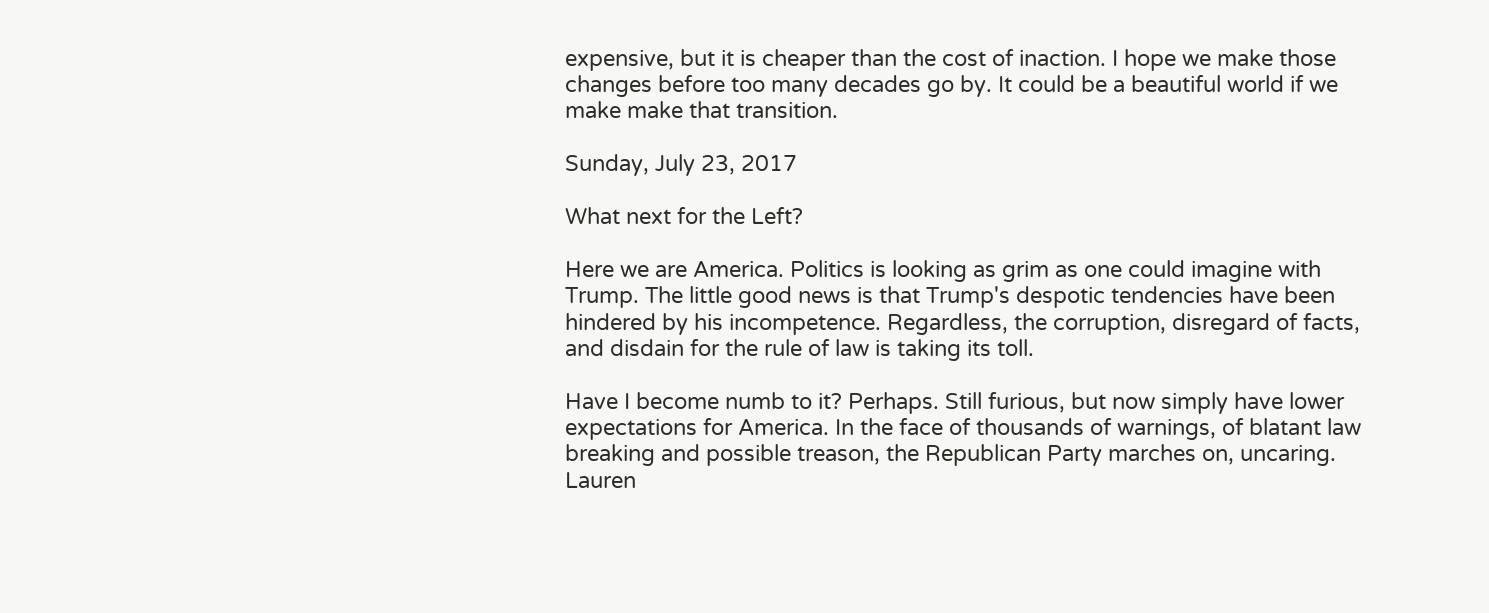expensive, but it is cheaper than the cost of inaction. I hope we make those changes before too many decades go by. It could be a beautiful world if we make make that transition.

Sunday, July 23, 2017

What next for the Left?

Here we are America. Politics is looking as grim as one could imagine with Trump. The little good news is that Trump's despotic tendencies have been hindered by his incompetence. Regardless, the corruption, disregard of facts, and disdain for the rule of law is taking its toll.

Have I become numb to it? Perhaps. Still furious, but now simply have lower expectations for America. In the face of thousands of warnings, of blatant law breaking and possible treason, the Republican Party marches on, uncaring. Lauren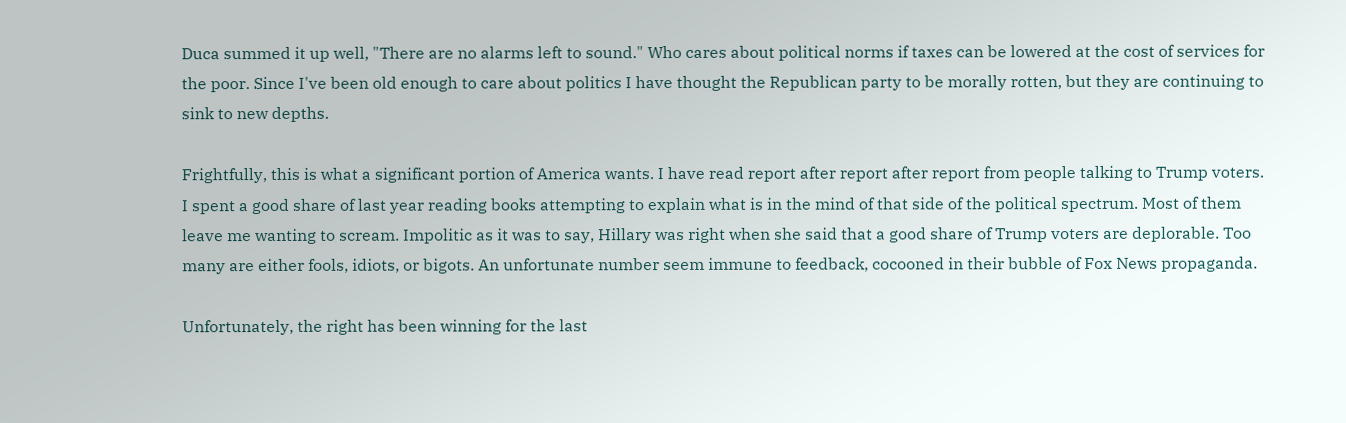Duca summed it up well, "There are no alarms left to sound." Who cares about political norms if taxes can be lowered at the cost of services for the poor. Since I've been old enough to care about politics I have thought the Republican party to be morally rotten, but they are continuing to sink to new depths.

Frightfully, this is what a significant portion of America wants. I have read report after report after report from people talking to Trump voters. I spent a good share of last year reading books attempting to explain what is in the mind of that side of the political spectrum. Most of them leave me wanting to scream. Impolitic as it was to say, Hillary was right when she said that a good share of Trump voters are deplorable. Too many are either fools, idiots, or bigots. An unfortunate number seem immune to feedback, cocooned in their bubble of Fox News propaganda.

Unfortunately, the right has been winning for the last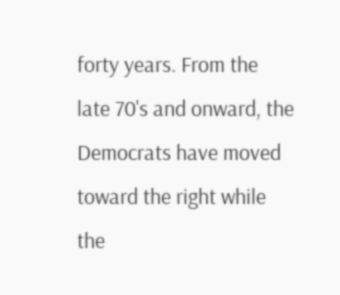forty years. From the late 70's and onward, the Democrats have moved toward the right while the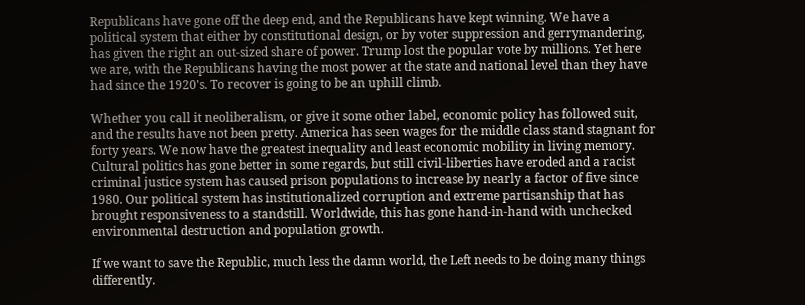Republicans have gone off the deep end, and the Republicans have kept winning. We have a political system that either by constitutional design, or by voter suppression and gerrymandering, has given the right an out-sized share of power. Trump lost the popular vote by millions. Yet here we are, with the Republicans having the most power at the state and national level than they have had since the 1920's. To recover is going to be an uphill climb.

Whether you call it neoliberalism, or give it some other label, economic policy has followed suit, and the results have not been pretty. America has seen wages for the middle class stand stagnant for forty years. We now have the greatest inequality and least economic mobility in living memory. Cultural politics has gone better in some regards, but still civil-liberties have eroded and a racist criminal justice system has caused prison populations to increase by nearly a factor of five since 1980. Our political system has institutionalized corruption and extreme partisanship that has brought responsiveness to a standstill. Worldwide, this has gone hand-in-hand with unchecked environmental destruction and population growth.

If we want to save the Republic, much less the damn world, the Left needs to be doing many things differently.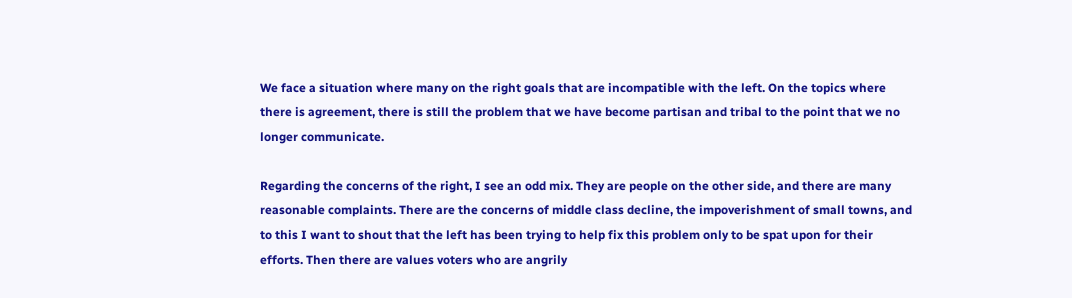We face a situation where many on the right goals that are incompatible with the left. On the topics where there is agreement, there is still the problem that we have become partisan and tribal to the point that we no longer communicate.

Regarding the concerns of the right, I see an odd mix. They are people on the other side, and there are many reasonable complaints. There are the concerns of middle class decline, the impoverishment of small towns, and to this I want to shout that the left has been trying to help fix this problem only to be spat upon for their efforts. Then there are values voters who are angrily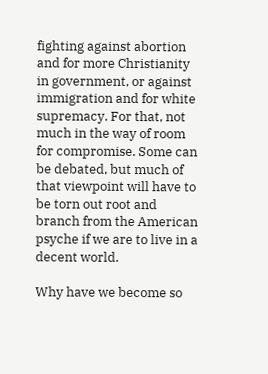fighting against abortion and for more Christianity in government, or against immigration and for white supremacy. For that, not much in the way of room for compromise. Some can be debated, but much of that viewpoint will have to be torn out root and branch from the American psyche if we are to live in a decent world.

Why have we become so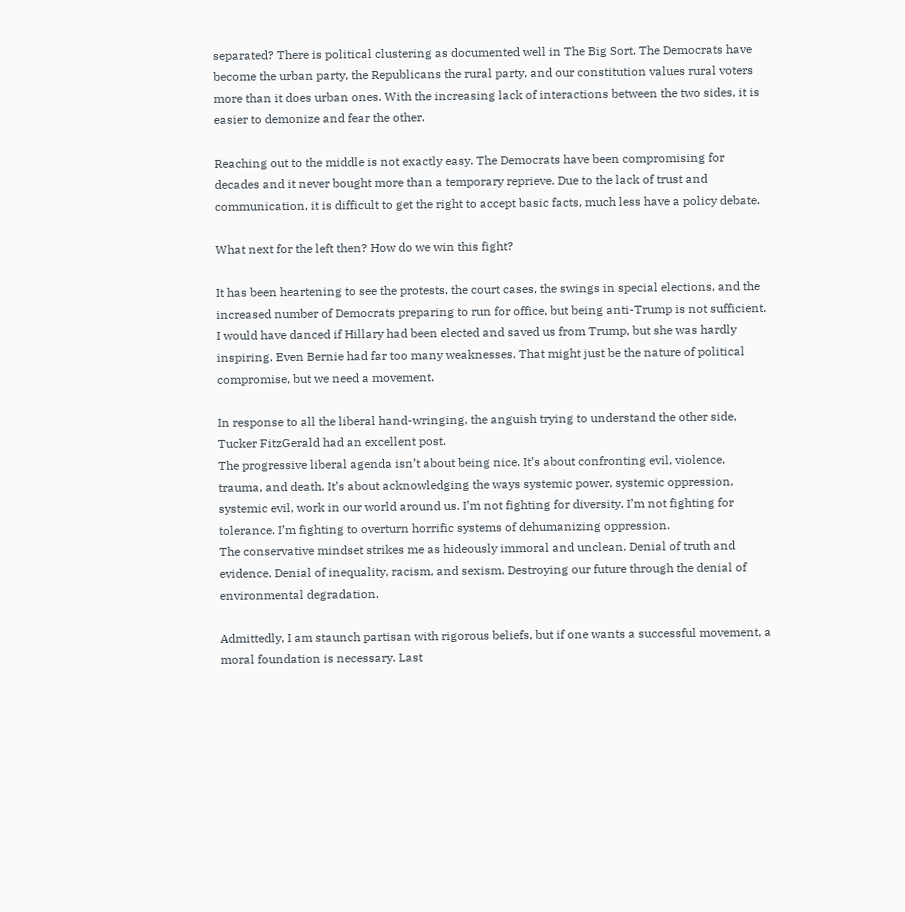separated? There is political clustering as documented well in The Big Sort. The Democrats have become the urban party, the Republicans the rural party, and our constitution values rural voters more than it does urban ones. With the increasing lack of interactions between the two sides, it is easier to demonize and fear the other.

Reaching out to the middle is not exactly easy. The Democrats have been compromising for decades and it never bought more than a temporary reprieve. Due to the lack of trust and communication, it is difficult to get the right to accept basic facts, much less have a policy debate.

What next for the left then? How do we win this fight?

It has been heartening to see the protests, the court cases, the swings in special elections, and the increased number of Democrats preparing to run for office, but being anti-Trump is not sufficient. I would have danced if Hillary had been elected and saved us from Trump, but she was hardly inspiring. Even Bernie had far too many weaknesses. That might just be the nature of political compromise, but we need a movement.

In response to all the liberal hand-wringing, the anguish trying to understand the other side, Tucker FitzGerald had an excellent post.
The progressive liberal agenda isn’t about being nice. It’s about confronting evil, violence, trauma, and death. It’s about acknowledging the ways systemic power, systemic oppression, systemic evil, work in our world around us. I’m not fighting for diversity. I’m not fighting for tolerance. I’m fighting to overturn horrific systems of dehumanizing oppression.
The conservative mindset strikes me as hideously immoral and unclean. Denial of truth and evidence. Denial of inequality, racism, and sexism. Destroying our future through the denial of environmental degradation.

Admittedly, I am staunch partisan with rigorous beliefs, but if one wants a successful movement, a moral foundation is necessary. Last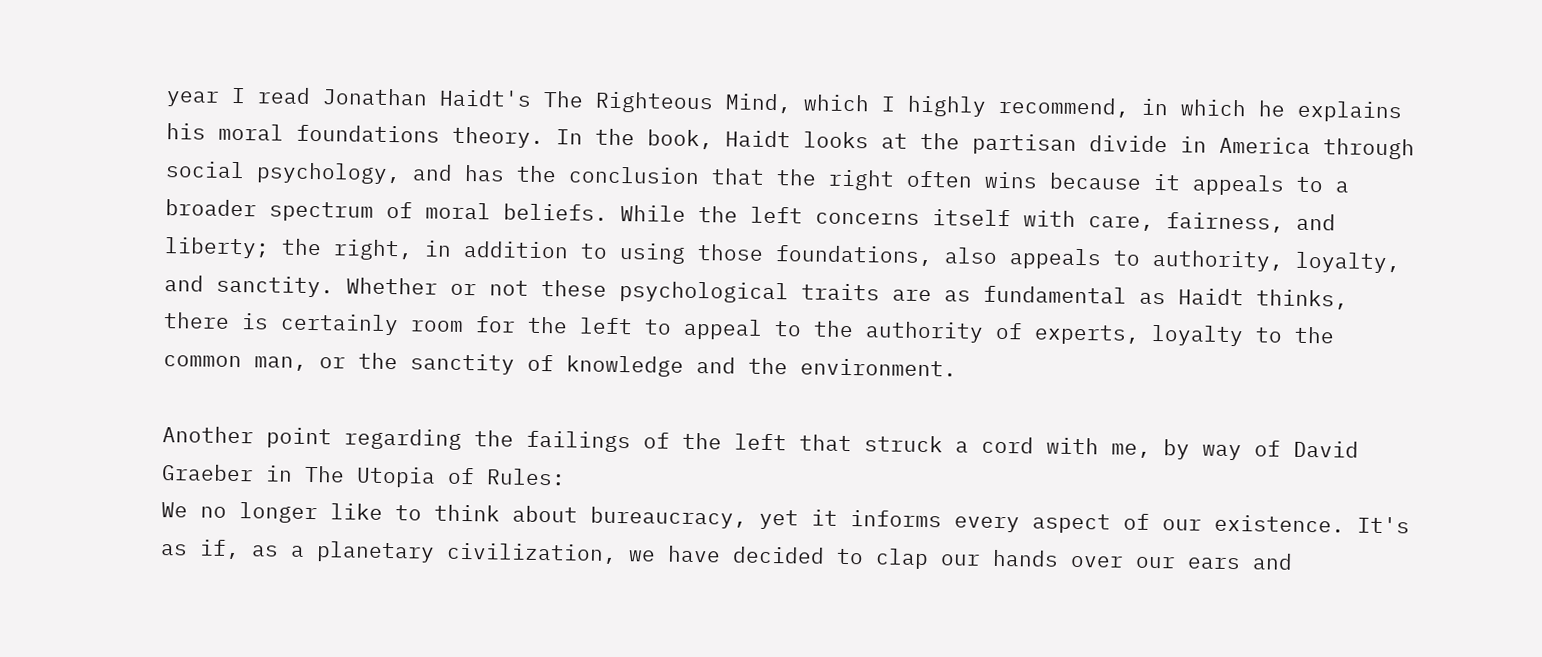year I read Jonathan Haidt's The Righteous Mind, which I highly recommend, in which he explains his moral foundations theory. In the book, Haidt looks at the partisan divide in America through social psychology, and has the conclusion that the right often wins because it appeals to a broader spectrum of moral beliefs. While the left concerns itself with care, fairness, and liberty; the right, in addition to using those foundations, also appeals to authority, loyalty, and sanctity. Whether or not these psychological traits are as fundamental as Haidt thinks, there is certainly room for the left to appeal to the authority of experts, loyalty to the common man, or the sanctity of knowledge and the environment.

Another point regarding the failings of the left that struck a cord with me, by way of David Graeber in The Utopia of Rules:
We no longer like to think about bureaucracy, yet it informs every aspect of our existence. It's as if, as a planetary civilization, we have decided to clap our hands over our ears and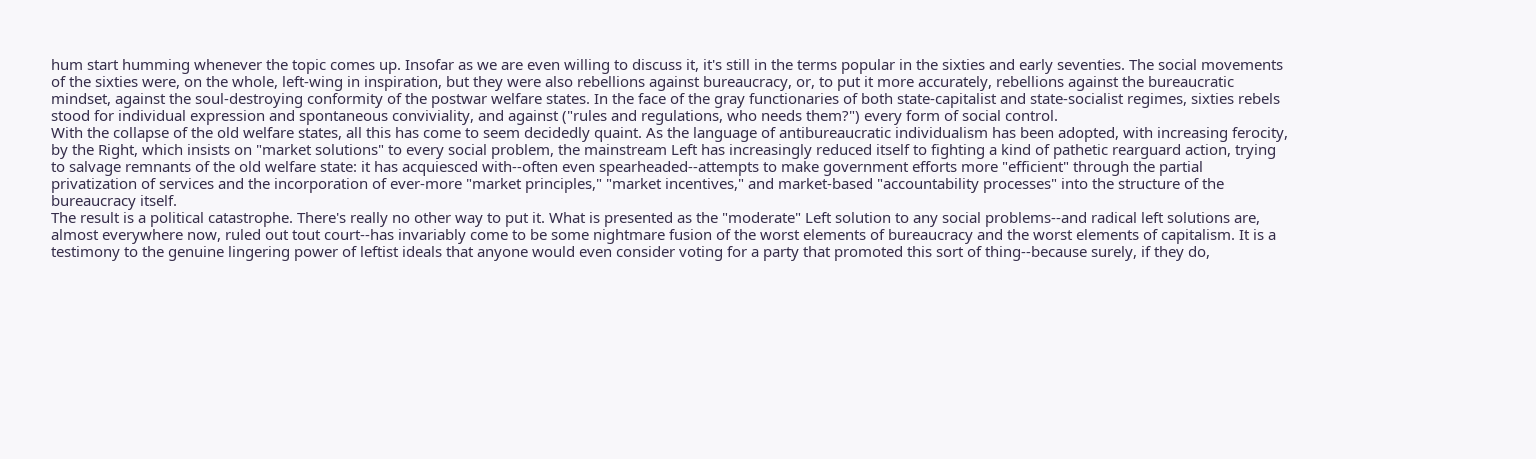hum start humming whenever the topic comes up. Insofar as we are even willing to discuss it, it's still in the terms popular in the sixties and early seventies. The social movements of the sixties were, on the whole, left-wing in inspiration, but they were also rebellions against bureaucracy, or, to put it more accurately, rebellions against the bureaucratic mindset, against the soul-destroying conformity of the postwar welfare states. In the face of the gray functionaries of both state-capitalist and state-socialist regimes, sixties rebels stood for individual expression and spontaneous conviviality, and against ("rules and regulations, who needs them?") every form of social control.
With the collapse of the old welfare states, all this has come to seem decidedly quaint. As the language of antibureaucratic individualism has been adopted, with increasing ferocity, by the Right, which insists on "market solutions" to every social problem, the mainstream Left has increasingly reduced itself to fighting a kind of pathetic rearguard action, trying to salvage remnants of the old welfare state: it has acquiesced with--often even spearheaded--attempts to make government efforts more "efficient" through the partial privatization of services and the incorporation of ever-more "market principles," "market incentives," and market-based "accountability processes" into the structure of the bureaucracy itself.
The result is a political catastrophe. There's really no other way to put it. What is presented as the "moderate" Left solution to any social problems--and radical left solutions are, almost everywhere now, ruled out tout court--has invariably come to be some nightmare fusion of the worst elements of bureaucracy and the worst elements of capitalism. It is a testimony to the genuine lingering power of leftist ideals that anyone would even consider voting for a party that promoted this sort of thing--because surely, if they do,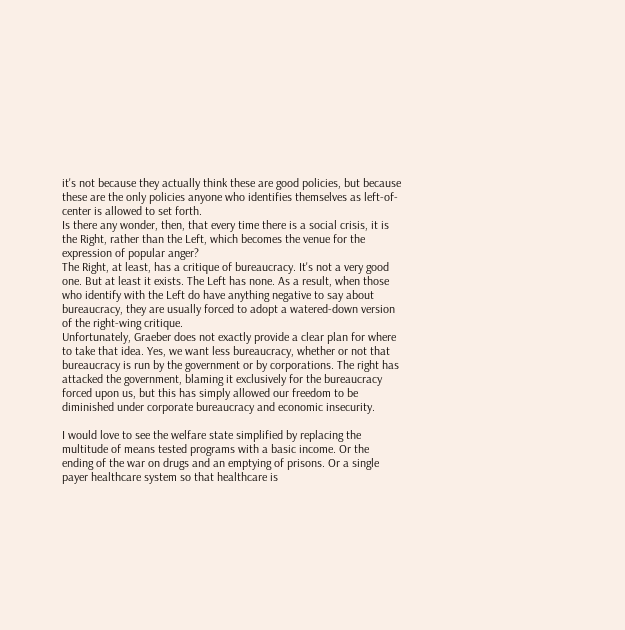it's not because they actually think these are good policies, but because these are the only policies anyone who identifies themselves as left-of-center is allowed to set forth.
Is there any wonder, then, that every time there is a social crisis, it is the Right, rather than the Left, which becomes the venue for the expression of popular anger?
The Right, at least, has a critique of bureaucracy. It's not a very good one. But at least it exists. The Left has none. As a result, when those who identify with the Left do have anything negative to say about bureaucracy, they are usually forced to adopt a watered-down version of the right-wing critique.
Unfortunately, Graeber does not exactly provide a clear plan for where to take that idea. Yes, we want less bureaucracy, whether or not that bureaucracy is run by the government or by corporations. The right has attacked the government, blaming it exclusively for the bureaucracy forced upon us, but this has simply allowed our freedom to be diminished under corporate bureaucracy and economic insecurity.

I would love to see the welfare state simplified by replacing the multitude of means tested programs with a basic income. Or the ending of the war on drugs and an emptying of prisons. Or a single payer healthcare system so that healthcare is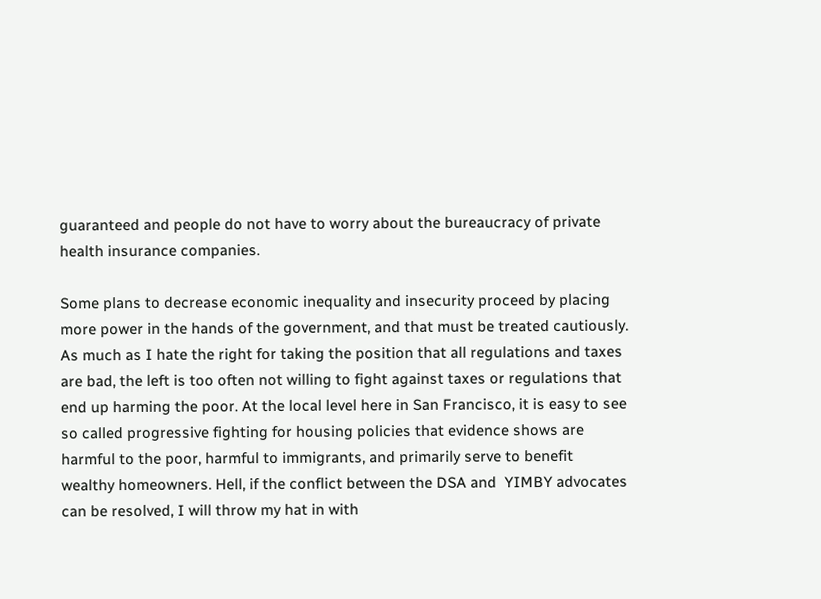guaranteed and people do not have to worry about the bureaucracy of private health insurance companies.

Some plans to decrease economic inequality and insecurity proceed by placing more power in the hands of the government, and that must be treated cautiously. As much as I hate the right for taking the position that all regulations and taxes are bad, the left is too often not willing to fight against taxes or regulations that end up harming the poor. At the local level here in San Francisco, it is easy to see so called progressive fighting for housing policies that evidence shows are harmful to the poor, harmful to immigrants, and primarily serve to benefit wealthy homeowners. Hell, if the conflict between the DSA and  YIMBY advocates can be resolved, I will throw my hat in with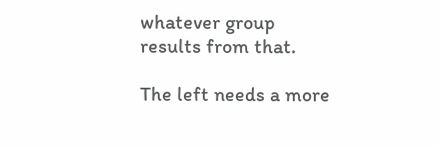whatever group results from that.

The left needs a more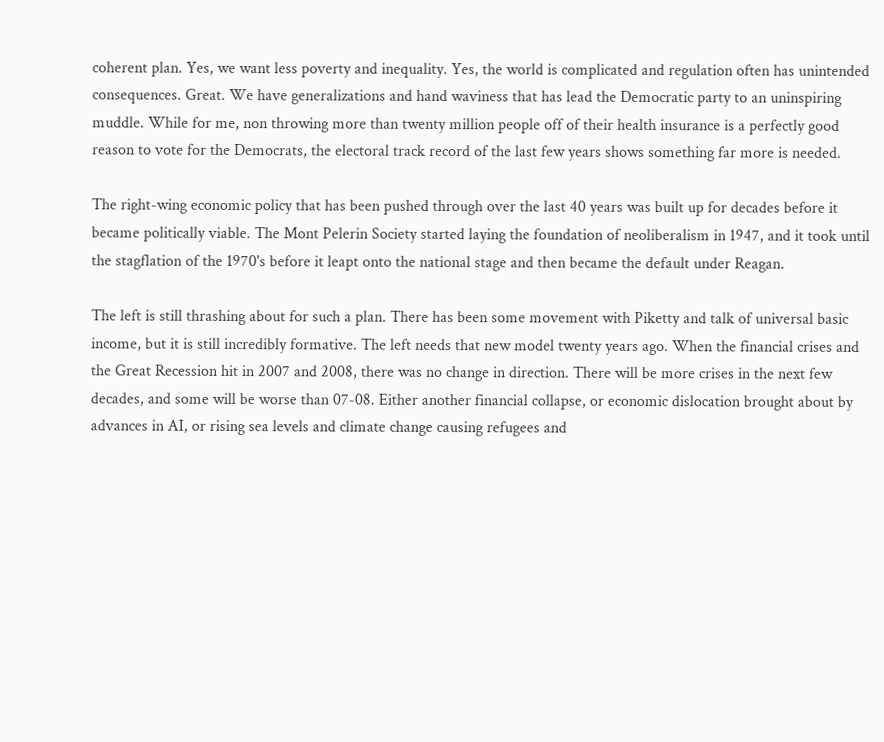coherent plan. Yes, we want less poverty and inequality. Yes, the world is complicated and regulation often has unintended consequences. Great. We have generalizations and hand waviness that has lead the Democratic party to an uninspiring muddle. While for me, non throwing more than twenty million people off of their health insurance is a perfectly good reason to vote for the Democrats, the electoral track record of the last few years shows something far more is needed.

The right-wing economic policy that has been pushed through over the last 40 years was built up for decades before it became politically viable. The Mont Pelerin Society started laying the foundation of neoliberalism in 1947, and it took until the stagflation of the 1970's before it leapt onto the national stage and then became the default under Reagan.

The left is still thrashing about for such a plan. There has been some movement with Piketty and talk of universal basic income, but it is still incredibly formative. The left needs that new model twenty years ago. When the financial crises and the Great Recession hit in 2007 and 2008, there was no change in direction. There will be more crises in the next few decades, and some will be worse than 07-08. Either another financial collapse, or economic dislocation brought about by advances in AI, or rising sea levels and climate change causing refugees and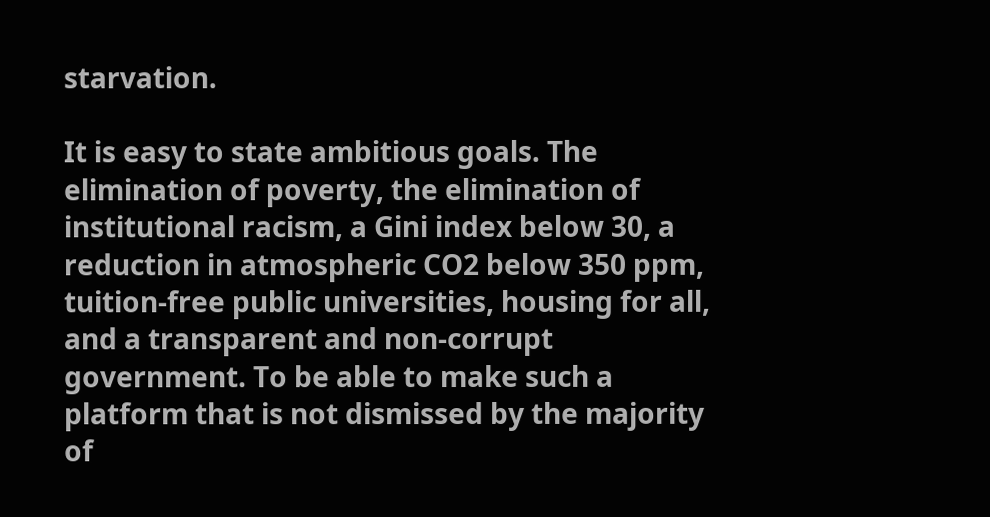starvation.

It is easy to state ambitious goals. The elimination of poverty, the elimination of institutional racism, a Gini index below 30, a reduction in atmospheric CO2 below 350 ppm, tuition-free public universities, housing for all, and a transparent and non-corrupt government. To be able to make such a platform that is not dismissed by the majority of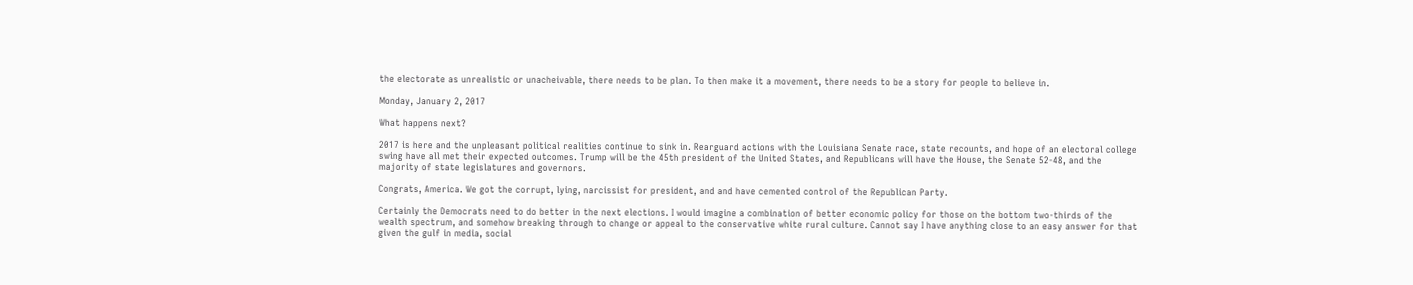the electorate as unrealistic or unacheivable, there needs to be plan. To then make it a movement, there needs to be a story for people to believe in.

Monday, January 2, 2017

What happens next?

2017 is here and the unpleasant political realities continue to sink in. Rearguard actions with the Louisiana Senate race, state recounts, and hope of an electoral college swing have all met their expected outcomes. Trump will be the 45th president of the United States, and Republicans will have the House, the Senate 52-48, and the majority of state legislatures and governors.

Congrats, America. We got the corrupt, lying, narcissist for president, and and have cemented control of the Republican Party.

Certainly the Democrats need to do better in the next elections. I would imagine a combination of better economic policy for those on the bottom two-thirds of the wealth spectrum, and somehow breaking through to change or appeal to the conservative white rural culture. Cannot say I have anything close to an easy answer for that given the gulf in media, social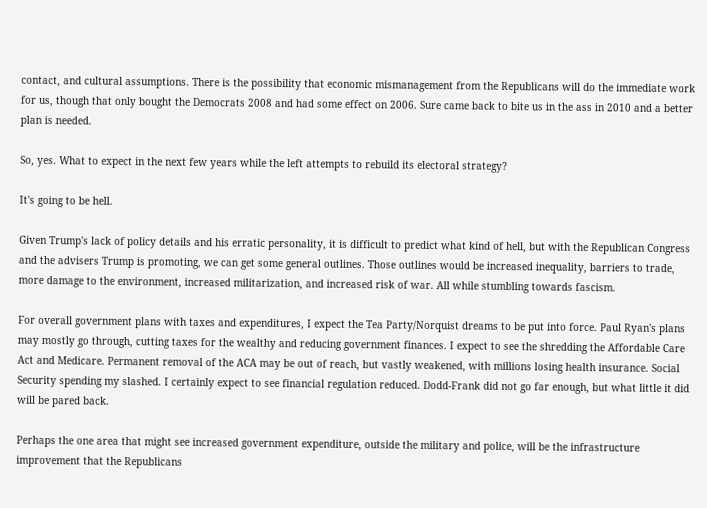contact, and cultural assumptions. There is the possibility that economic mismanagement from the Republicans will do the immediate work for us, though that only bought the Democrats 2008 and had some effect on 2006. Sure came back to bite us in the ass in 2010 and a better plan is needed.

So, yes. What to expect in the next few years while the left attempts to rebuild its electoral strategy?

It's going to be hell.

Given Trump's lack of policy details and his erratic personality, it is difficult to predict what kind of hell, but with the Republican Congress and the advisers Trump is promoting, we can get some general outlines. Those outlines would be increased inequality, barriers to trade, more damage to the environment, increased militarization, and increased risk of war. All while stumbling towards fascism.

For overall government plans with taxes and expenditures, I expect the Tea Party/Norquist dreams to be put into force. Paul Ryan's plans may mostly go through, cutting taxes for the wealthy and reducing government finances. I expect to see the shredding the Affordable Care Act and Medicare. Permanent removal of the ACA may be out of reach, but vastly weakened, with millions losing health insurance. Social Security spending my slashed. I certainly expect to see financial regulation reduced. Dodd-Frank did not go far enough, but what little it did will be pared back.

Perhaps the one area that might see increased government expenditure, outside the military and police, will be the infrastructure improvement that the Republicans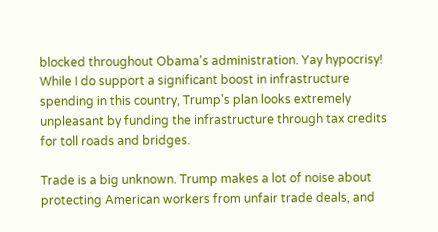blocked throughout Obama's administration. Yay hypocrisy! While I do support a significant boost in infrastructure spending in this country, Trump's plan looks extremely unpleasant by funding the infrastructure through tax credits for toll roads and bridges.

Trade is a big unknown. Trump makes a lot of noise about protecting American workers from unfair trade deals, and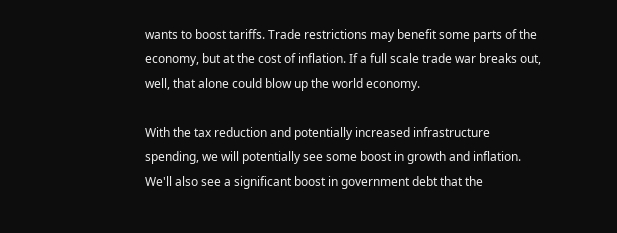wants to boost tariffs. Trade restrictions may benefit some parts of the economy, but at the cost of inflation. If a full scale trade war breaks out, well, that alone could blow up the world economy.

With the tax reduction and potentially increased infrastructure spending, we will potentially see some boost in growth and inflation. We'll also see a significant boost in government debt that the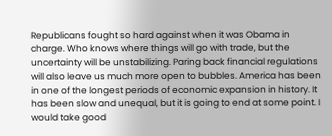Republicans fought so hard against when it was Obama in charge. Who knows where things will go with trade, but the uncertainty will be unstabilizing. Paring back financial regulations will also leave us much more open to bubbles. America has been in one of the longest periods of economic expansion in history. It has been slow and unequal, but it is going to end at some point. I would take good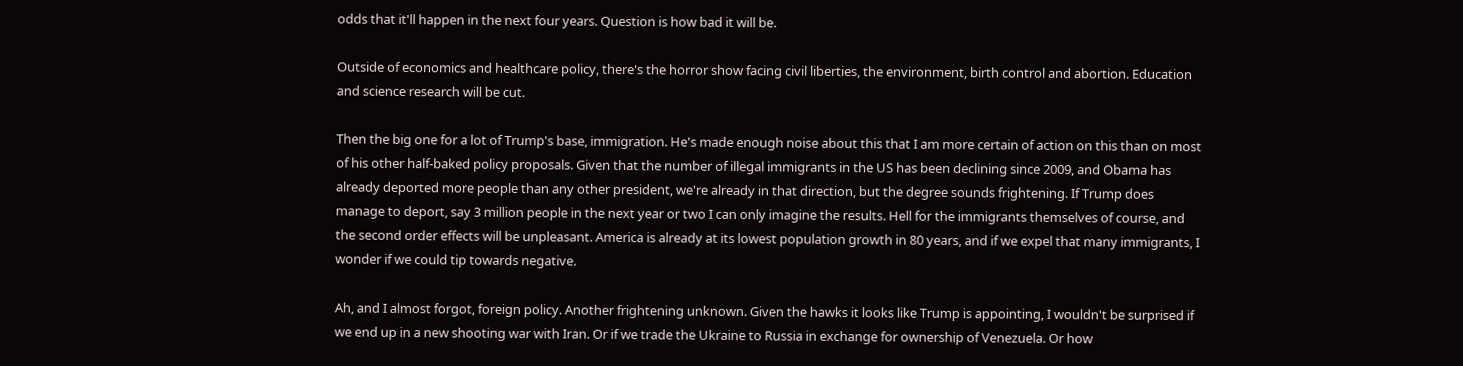odds that it'll happen in the next four years. Question is how bad it will be.

Outside of economics and healthcare policy, there's the horror show facing civil liberties, the environment, birth control and abortion. Education and science research will be cut.

Then the big one for a lot of Trump's base, immigration. He's made enough noise about this that I am more certain of action on this than on most of his other half-baked policy proposals. Given that the number of illegal immigrants in the US has been declining since 2009, and Obama has already deported more people than any other president, we're already in that direction, but the degree sounds frightening. If Trump does manage to deport, say 3 million people in the next year or two I can only imagine the results. Hell for the immigrants themselves of course, and the second order effects will be unpleasant. America is already at its lowest population growth in 80 years, and if we expel that many immigrants, I wonder if we could tip towards negative.

Ah, and I almost forgot, foreign policy. Another frightening unknown. Given the hawks it looks like Trump is appointing, I wouldn't be surprised if we end up in a new shooting war with Iran. Or if we trade the Ukraine to Russia in exchange for ownership of Venezuela. Or how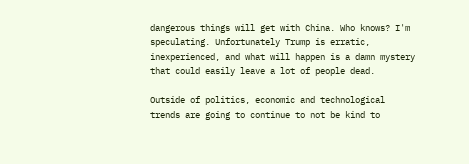dangerous things will get with China. Who knows? I'm speculating. Unfortunately Trump is erratic, inexperienced, and what will happen is a damn mystery that could easily leave a lot of people dead.

Outside of politics, economic and technological trends are going to continue to not be kind to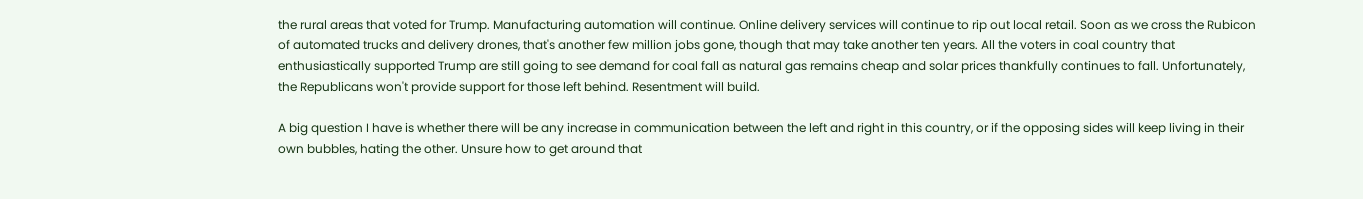the rural areas that voted for Trump. Manufacturing automation will continue. Online delivery services will continue to rip out local retail. Soon as we cross the Rubicon of automated trucks and delivery drones, that's another few million jobs gone, though that may take another ten years. All the voters in coal country that enthusiastically supported Trump are still going to see demand for coal fall as natural gas remains cheap and solar prices thankfully continues to fall. Unfortunately, the Republicans won't provide support for those left behind. Resentment will build.

A big question I have is whether there will be any increase in communication between the left and right in this country, or if the opposing sides will keep living in their own bubbles, hating the other. Unsure how to get around that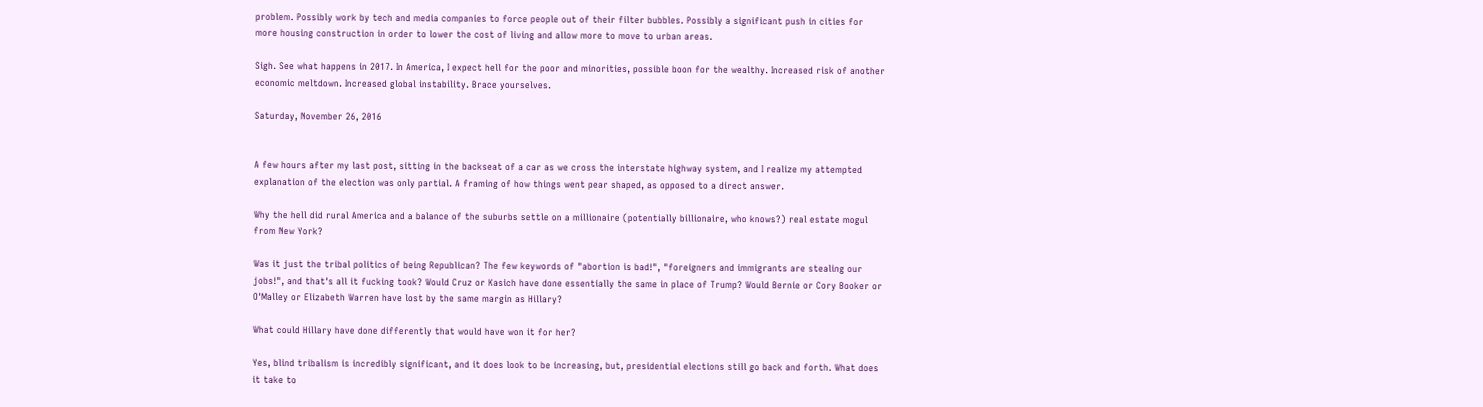problem. Possibly work by tech and media companies to force people out of their filter bubbles. Possibly a significant push in cities for more housing construction in order to lower the cost of living and allow more to move to urban areas.

Sigh. See what happens in 2017. In America, I expect hell for the poor and minorities, possible boon for the wealthy. Increased risk of another economic meltdown. Increased global instability. Brace yourselves.

Saturday, November 26, 2016


A few hours after my last post, sitting in the backseat of a car as we cross the interstate highway system, and I realize my attempted explanation of the election was only partial. A framing of how things went pear shaped, as opposed to a direct answer.

Why the hell did rural America and a balance of the suburbs settle on a millionaire (potentially billionaire, who knows?) real estate mogul from New York?

Was it just the tribal politics of being Republican? The few keywords of "abortion is bad!", "foreigners and immigrants are stealing our jobs!", and that's all it fucking took? Would Cruz or Kasich have done essentially the same in place of Trump? Would Bernie or Cory Booker or O'Malley or Elizabeth Warren have lost by the same margin as Hillary?

What could Hillary have done differently that would have won it for her?

Yes, blind tribalism is incredibly significant, and it does look to be increasing, but, presidential elections still go back and forth. What does it take to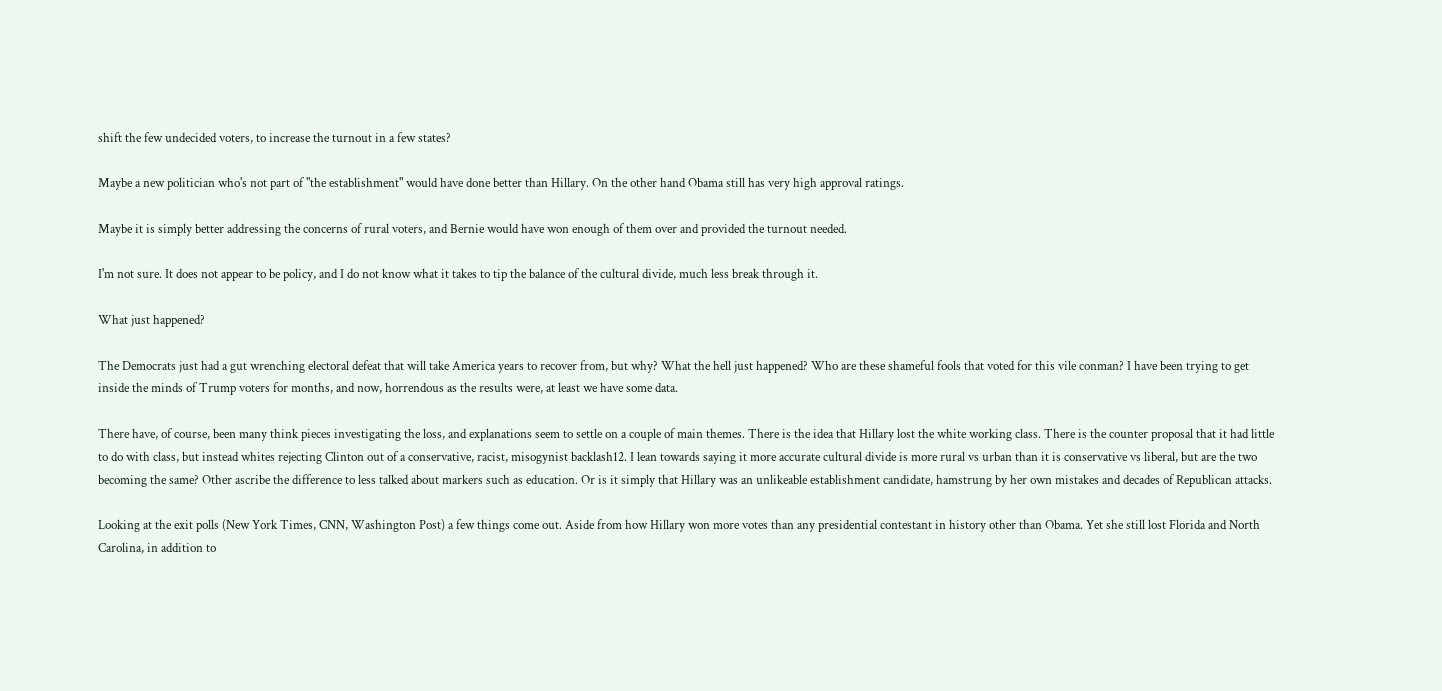shift the few undecided voters, to increase the turnout in a few states?

Maybe a new politician who's not part of "the establishment" would have done better than Hillary. On the other hand Obama still has very high approval ratings.

Maybe it is simply better addressing the concerns of rural voters, and Bernie would have won enough of them over and provided the turnout needed.

I'm not sure. It does not appear to be policy, and I do not know what it takes to tip the balance of the cultural divide, much less break through it.

What just happened?

The Democrats just had a gut wrenching electoral defeat that will take America years to recover from, but why? What the hell just happened? Who are these shameful fools that voted for this vile conman? I have been trying to get inside the minds of Trump voters for months, and now, horrendous as the results were, at least we have some data.

There have, of course, been many think pieces investigating the loss, and explanations seem to settle on a couple of main themes. There is the idea that Hillary lost the white working class. There is the counter proposal that it had little to do with class, but instead whites rejecting Clinton out of a conservative, racist, misogynist backlash12. I lean towards saying it more accurate cultural divide is more rural vs urban than it is conservative vs liberal, but are the two becoming the same? Other ascribe the difference to less talked about markers such as education. Or is it simply that Hillary was an unlikeable establishment candidate, hamstrung by her own mistakes and decades of Republican attacks.

Looking at the exit polls (New York Times, CNN, Washington Post) a few things come out. Aside from how Hillary won more votes than any presidential contestant in history other than Obama. Yet she still lost Florida and North Carolina, in addition to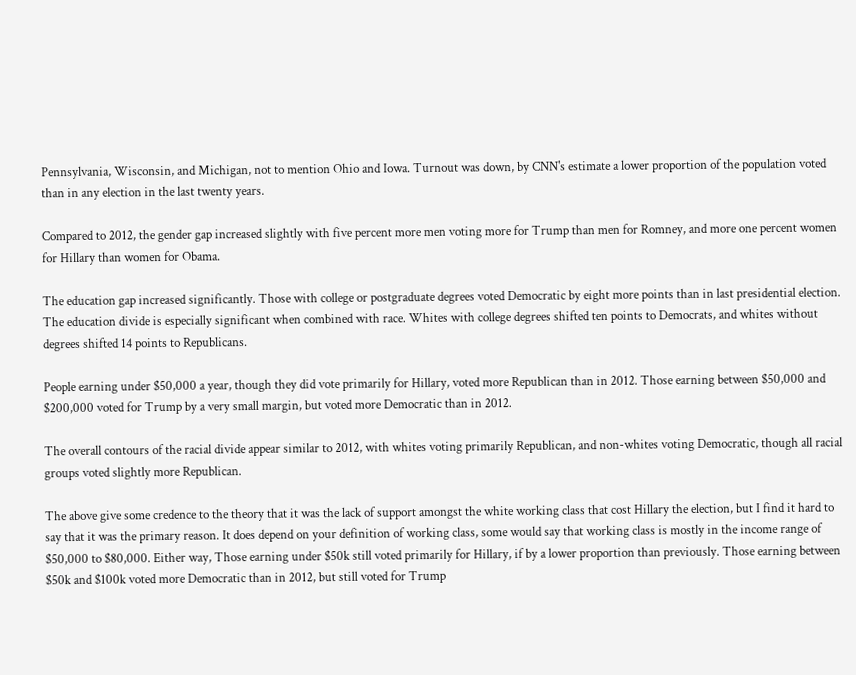Pennsylvania, Wisconsin, and Michigan, not to mention Ohio and Iowa. Turnout was down, by CNN's estimate a lower proportion of the population voted than in any election in the last twenty years.

Compared to 2012, the gender gap increased slightly with five percent more men voting more for Trump than men for Romney, and more one percent women for Hillary than women for Obama.

The education gap increased significantly. Those with college or postgraduate degrees voted Democratic by eight more points than in last presidential election. The education divide is especially significant when combined with race. Whites with college degrees shifted ten points to Democrats, and whites without degrees shifted 14 points to Republicans.

People earning under $50,000 a year, though they did vote primarily for Hillary, voted more Republican than in 2012. Those earning between $50,000 and $200,000 voted for Trump by a very small margin, but voted more Democratic than in 2012.

The overall contours of the racial divide appear similar to 2012, with whites voting primarily Republican, and non-whites voting Democratic, though all racial groups voted slightly more Republican.

The above give some credence to the theory that it was the lack of support amongst the white working class that cost Hillary the election, but I find it hard to say that it was the primary reason. It does depend on your definition of working class, some would say that working class is mostly in the income range of $50,000 to $80,000. Either way, Those earning under $50k still voted primarily for Hillary, if by a lower proportion than previously. Those earning between $50k and $100k voted more Democratic than in 2012, but still voted for Trump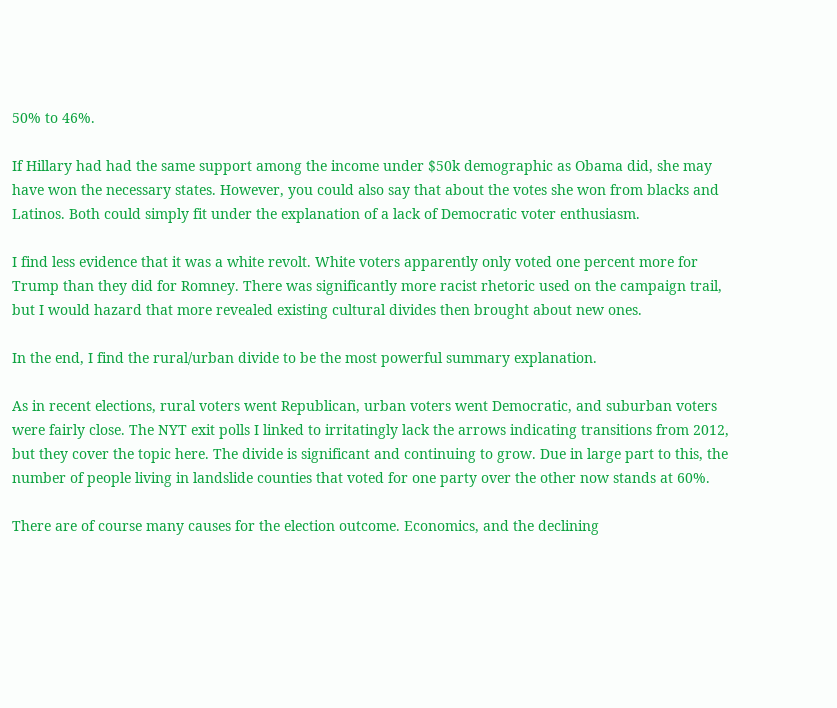50% to 46%.

If Hillary had had the same support among the income under $50k demographic as Obama did, she may have won the necessary states. However, you could also say that about the votes she won from blacks and Latinos. Both could simply fit under the explanation of a lack of Democratic voter enthusiasm.

I find less evidence that it was a white revolt. White voters apparently only voted one percent more for Trump than they did for Romney. There was significantly more racist rhetoric used on the campaign trail, but I would hazard that more revealed existing cultural divides then brought about new ones.

In the end, I find the rural/urban divide to be the most powerful summary explanation.

As in recent elections, rural voters went Republican, urban voters went Democratic, and suburban voters were fairly close. The NYT exit polls I linked to irritatingly lack the arrows indicating transitions from 2012, but they cover the topic here. The divide is significant and continuing to grow. Due in large part to this, the number of people living in landslide counties that voted for one party over the other now stands at 60%.

There are of course many causes for the election outcome. Economics, and the declining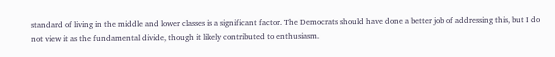standard of living in the middle and lower classes is a significant factor. The Democrats should have done a better job of addressing this, but I do not view it as the fundamental divide, though it likely contributed to enthusiasm.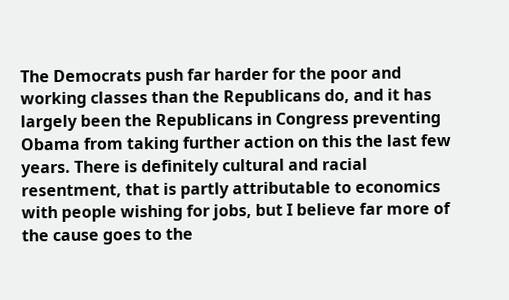The Democrats push far harder for the poor and working classes than the Republicans do, and it has largely been the Republicans in Congress preventing Obama from taking further action on this the last few years. There is definitely cultural and racial resentment, that is partly attributable to economics with people wishing for jobs, but I believe far more of the cause goes to the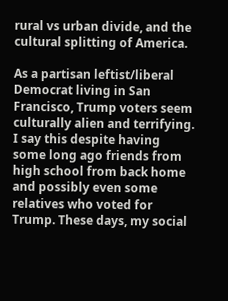rural vs urban divide, and the cultural splitting of America.

As a partisan leftist/liberal Democrat living in San Francisco, Trump voters seem culturally alien and terrifying. I say this despite having some long ago friends from high school from back home and possibly even some relatives who voted for Trump. These days, my social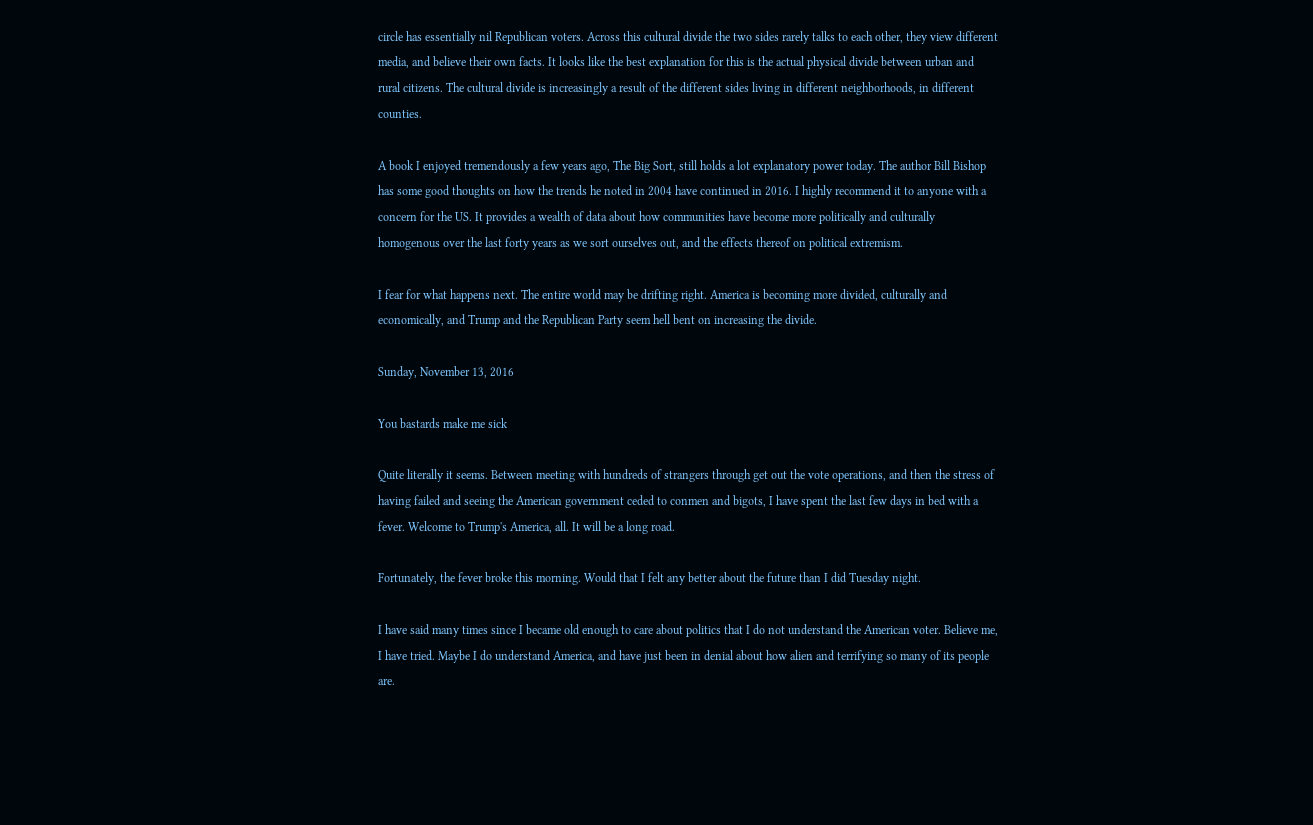circle has essentially nil Republican voters. Across this cultural divide the two sides rarely talks to each other, they view different media, and believe their own facts. It looks like the best explanation for this is the actual physical divide between urban and rural citizens. The cultural divide is increasingly a result of the different sides living in different neighborhoods, in different counties.

A book I enjoyed tremendously a few years ago, The Big Sort, still holds a lot explanatory power today. The author Bill Bishop has some good thoughts on how the trends he noted in 2004 have continued in 2016. I highly recommend it to anyone with a concern for the US. It provides a wealth of data about how communities have become more politically and culturally homogenous over the last forty years as we sort ourselves out, and the effects thereof on political extremism.

I fear for what happens next. The entire world may be drifting right. America is becoming more divided, culturally and economically, and Trump and the Republican Party seem hell bent on increasing the divide.

Sunday, November 13, 2016

You bastards make me sick

Quite literally it seems. Between meeting with hundreds of strangers through get out the vote operations, and then the stress of having failed and seeing the American government ceded to conmen and bigots, I have spent the last few days in bed with a fever. Welcome to Trump's America, all. It will be a long road.

Fortunately, the fever broke this morning. Would that I felt any better about the future than I did Tuesday night.

I have said many times since I became old enough to care about politics that I do not understand the American voter. Believe me, I have tried. Maybe I do understand America, and have just been in denial about how alien and terrifying so many of its people are.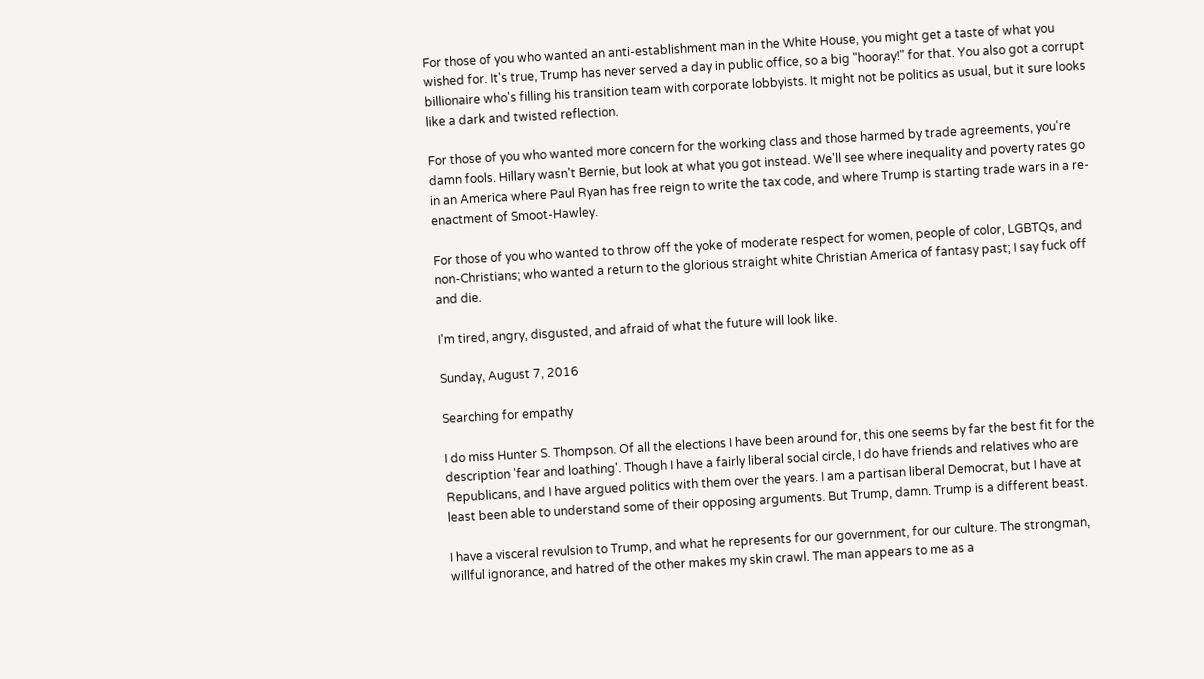For those of you who wanted an anti-establishment man in the White House, you might get a taste of what you wished for. It's true, Trump has never served a day in public office, so a big "hooray!" for that. You also got a corrupt billionaire who's filling his transition team with corporate lobbyists. It might not be politics as usual, but it sure looks like a dark and twisted reflection.

For those of you who wanted more concern for the working class and those harmed by trade agreements, you're damn fools. Hillary wasn't Bernie, but look at what you got instead. We'll see where inequality and poverty rates go in an America where Paul Ryan has free reign to write the tax code, and where Trump is starting trade wars in a re-enactment of Smoot-Hawley.

For those of you who wanted to throw off the yoke of moderate respect for women, people of color, LGBTQs, and non-Christians; who wanted a return to the glorious straight white Christian America of fantasy past; I say fuck off and die.

I'm tired, angry, disgusted, and afraid of what the future will look like.

Sunday, August 7, 2016

Searching for empathy

I do miss Hunter S. Thompson. Of all the elections I have been around for, this one seems by far the best fit for the description 'fear and loathing'. Though I have a fairly liberal social circle, I do have friends and relatives who are Republicans, and I have argued politics with them over the years. I am a partisan liberal Democrat, but I have at least been able to understand some of their opposing arguments. But Trump, damn. Trump is a different beast.

I have a visceral revulsion to Trump, and what he represents for our government, for our culture. The strongman, willful ignorance, and hatred of the other makes my skin crawl. The man appears to me as a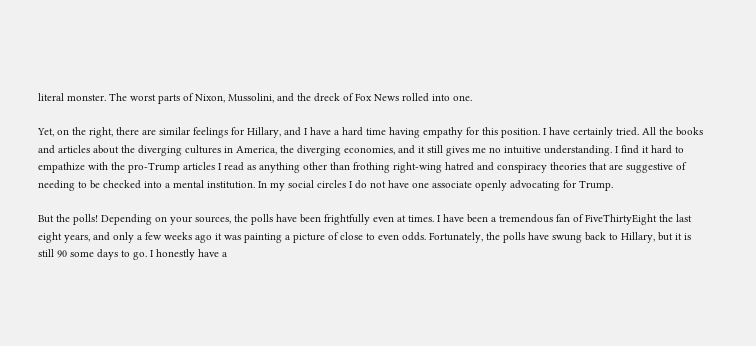literal monster. The worst parts of Nixon, Mussolini, and the dreck of Fox News rolled into one.

Yet, on the right, there are similar feelings for Hillary, and I have a hard time having empathy for this position. I have certainly tried. All the books and articles about the diverging cultures in America, the diverging economies, and it still gives me no intuitive understanding. I find it hard to empathize with the pro-Trump articles I read as anything other than frothing right-wing hatred and conspiracy theories that are suggestive of needing to be checked into a mental institution. In my social circles I do not have one associate openly advocating for Trump.

But the polls! Depending on your sources, the polls have been frightfully even at times. I have been a tremendous fan of FiveThirtyEight the last eight years, and only a few weeks ago it was painting a picture of close to even odds. Fortunately, the polls have swung back to Hillary, but it is still 90 some days to go. I honestly have a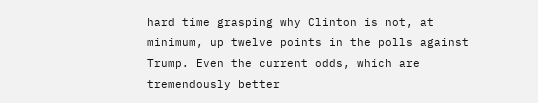hard time grasping why Clinton is not, at minimum, up twelve points in the polls against Trump. Even the current odds, which are tremendously better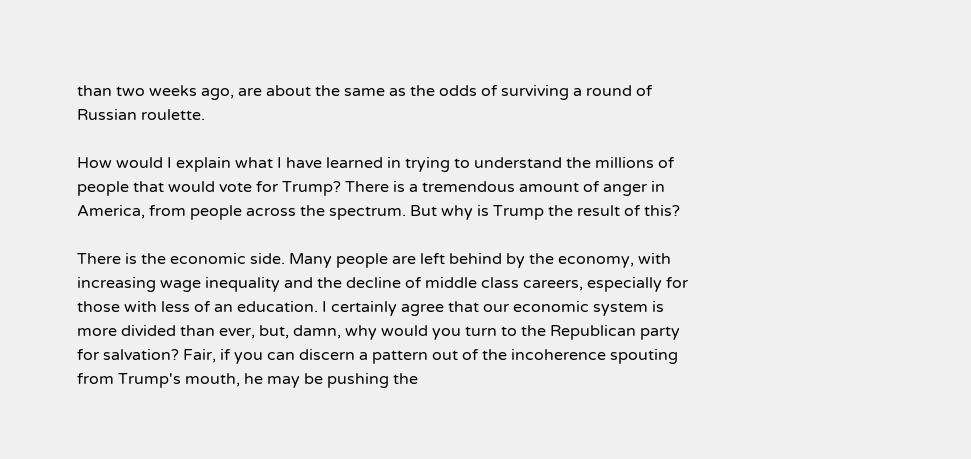than two weeks ago, are about the same as the odds of surviving a round of Russian roulette.

How would I explain what I have learned in trying to understand the millions of people that would vote for Trump? There is a tremendous amount of anger in America, from people across the spectrum. But why is Trump the result of this?

There is the economic side. Many people are left behind by the economy, with increasing wage inequality and the decline of middle class careers, especially for those with less of an education. I certainly agree that our economic system is more divided than ever, but, damn, why would you turn to the Republican party for salvation? Fair, if you can discern a pattern out of the incoherence spouting from Trump's mouth, he may be pushing the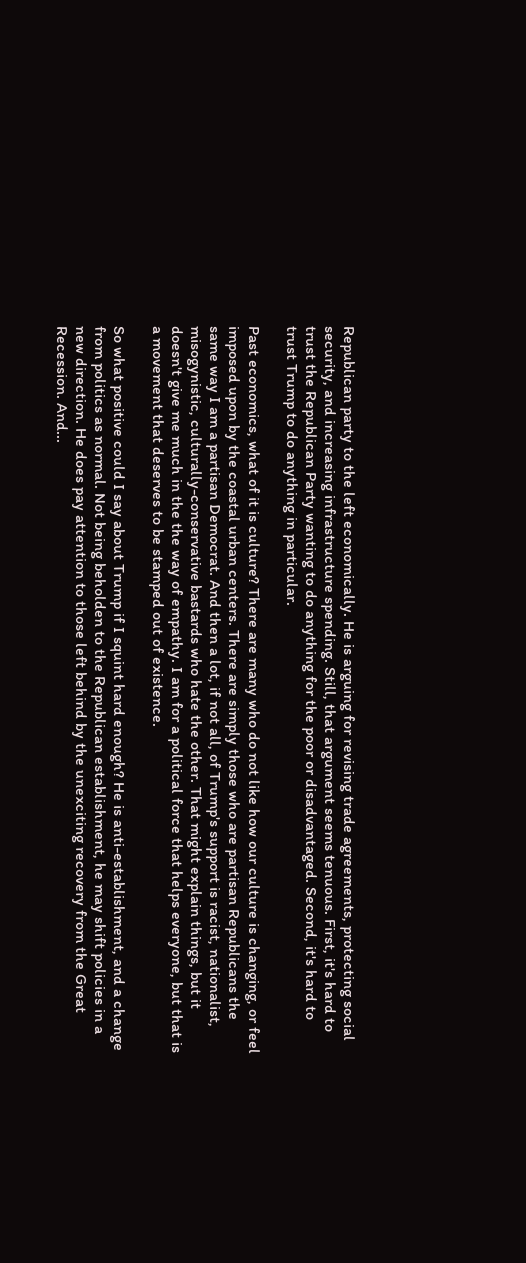Republican party to the left economically. He is arguing for revising trade agreements, protecting social security, and increasing infrastructure spending. Still, that argument seems tenuous. First, it's hard to trust the Republican Party wanting to do anything for the poor or disadvantaged. Second, it's hard to trust Trump to do anything in particular.

Past economics, what of it is culture? There are many who do not like how our culture is changing, or feel imposed upon by the coastal urban centers. There are simply those who are partisan Republicans the same way I am a partisan Democrat. And then a lot, if not all, of Trump's support is racist, nationalist, misogynistic, culturally-conservative bastards who hate the other. That might explain things, but it doesn't give me much in the the way of empathy. I am for a political force that helps everyone, but that is a movement that deserves to be stamped out of existence.

So what positive could I say about Trump if I squint hard enough? He is anti-establishment, and a change from politics as normal. Not being beholden to the Republican establishment, he may shift policies in a new direction. He does pay attention to those left behind by the unexciting recovery from the Great Recession. And...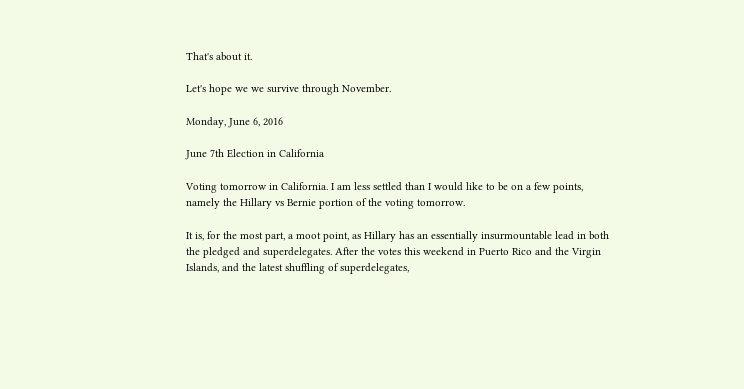That's about it.

Let's hope we we survive through November.

Monday, June 6, 2016

June 7th Election in California

Voting tomorrow in California. I am less settled than I would like to be on a few points, namely the Hillary vs Bernie portion of the voting tomorrow.

It is, for the most part, a moot point, as Hillary has an essentially insurmountable lead in both the pledged and superdelegates. After the votes this weekend in Puerto Rico and the Virgin Islands, and the latest shuffling of superdelegates,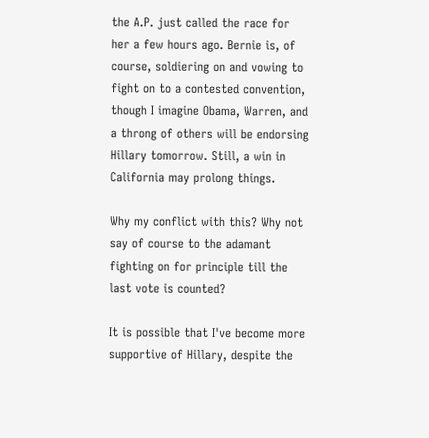the A.P. just called the race for her a few hours ago. Bernie is, of course, soldiering on and vowing to fight on to a contested convention, though I imagine Obama, Warren, and a throng of others will be endorsing Hillary tomorrow. Still, a win in California may prolong things.

Why my conflict with this? Why not say of course to the adamant fighting on for principle till the last vote is counted?

It is possible that I've become more supportive of Hillary, despite the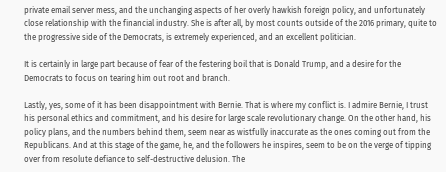private email server mess, and the unchanging aspects of her overly hawkish foreign policy, and unfortunately close relationship with the financial industry. She is after all, by most counts outside of the 2016 primary, quite to the progressive side of the Democrats, is extremely experienced, and an excellent politician.

It is certainly in large part because of fear of the festering boil that is Donald Trump, and a desire for the Democrats to focus on tearing him out root and branch.

Lastly, yes, some of it has been disappointment with Bernie. That is where my conflict is. I admire Bernie, I trust his personal ethics and commitment, and his desire for large scale revolutionary change. On the other hand, his policy plans, and the numbers behind them, seem near as wistfully inaccurate as the ones coming out from the Republicans. And at this stage of the game, he, and the followers he inspires, seem to be on the verge of tipping over from resolute defiance to self-destructive delusion. The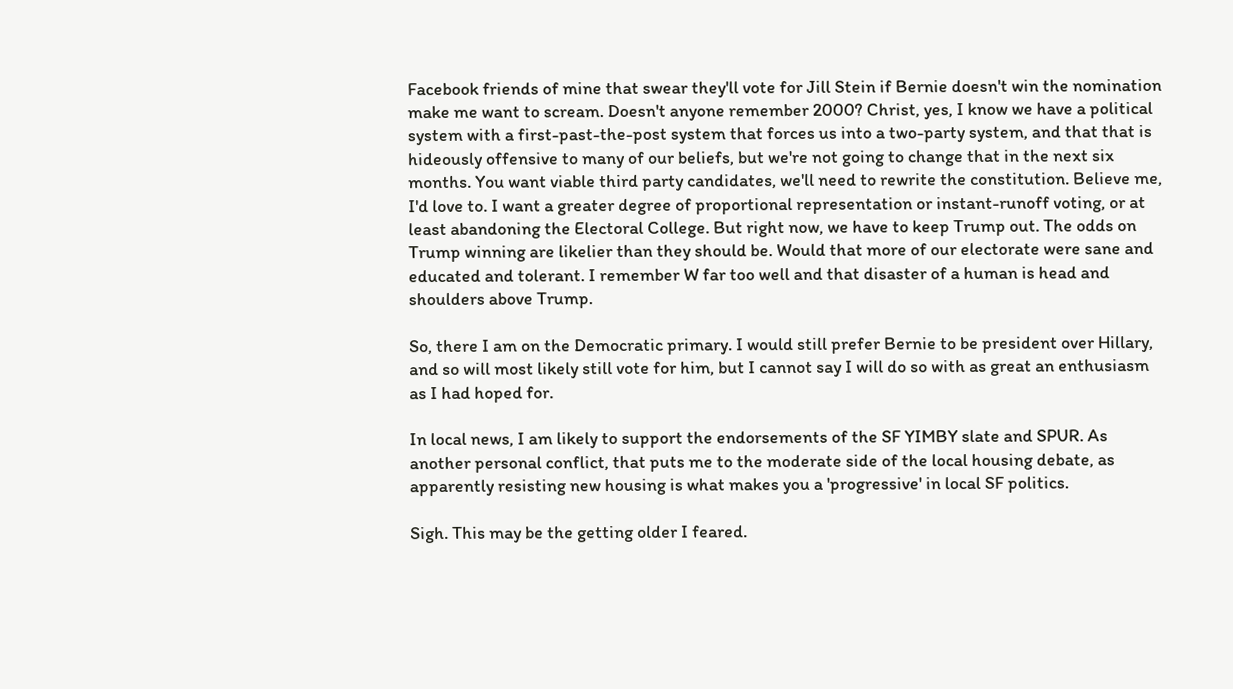Facebook friends of mine that swear they'll vote for Jill Stein if Bernie doesn't win the nomination make me want to scream. Doesn't anyone remember 2000? Christ, yes, I know we have a political system with a first-past-the-post system that forces us into a two-party system, and that that is hideously offensive to many of our beliefs, but we're not going to change that in the next six months. You want viable third party candidates, we'll need to rewrite the constitution. Believe me, I'd love to. I want a greater degree of proportional representation or instant-runoff voting, or at least abandoning the Electoral College. But right now, we have to keep Trump out. The odds on Trump winning are likelier than they should be. Would that more of our electorate were sane and educated and tolerant. I remember W far too well and that disaster of a human is head and shoulders above Trump.

So, there I am on the Democratic primary. I would still prefer Bernie to be president over Hillary, and so will most likely still vote for him, but I cannot say I will do so with as great an enthusiasm as I had hoped for.

In local news, I am likely to support the endorsements of the SF YIMBY slate and SPUR. As another personal conflict, that puts me to the moderate side of the local housing debate, as apparently resisting new housing is what makes you a 'progressive' in local SF politics.

Sigh. This may be the getting older I feared.